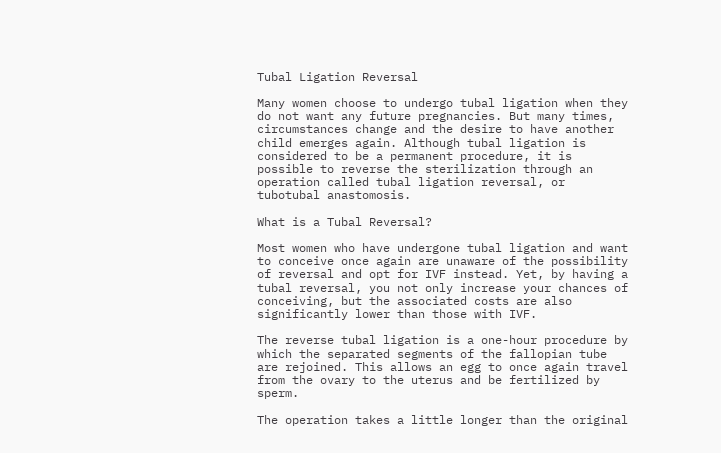Tubal Ligation Reversal

Many women choose to undergo tubal ligation when they do not want any future pregnancies. But many times, circumstances change and the desire to have another child emerges again. Although tubal ligation is considered to be a permanent procedure, it is possible to reverse the sterilization through an operation called tubal ligation reversal, or tubotubal anastomosis.

What is a Tubal Reversal?

Most women who have undergone tubal ligation and want to conceive once again are unaware of the possibility of reversal and opt for IVF instead. Yet, by having a tubal reversal, you not only increase your chances of conceiving, but the associated costs are also significantly lower than those with IVF.

The reverse tubal ligation is a one-hour procedure by which the separated segments of the fallopian tube are rejoined. This allows an egg to once again travel from the ovary to the uterus and be fertilized by sperm.

The operation takes a little longer than the original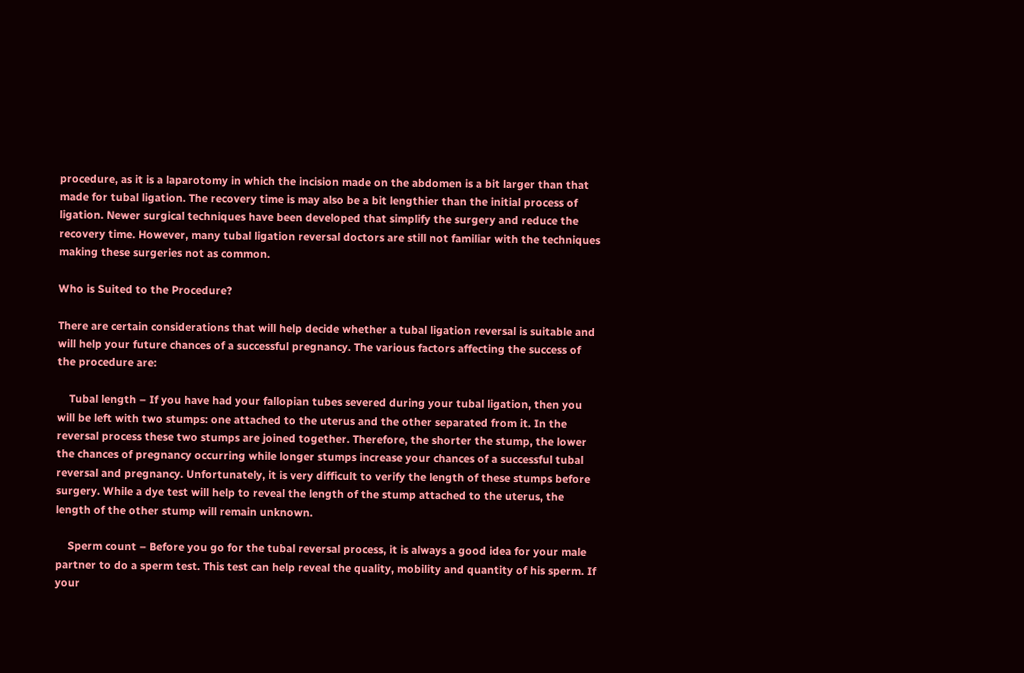procedure, as it is a laparotomy in which the incision made on the abdomen is a bit larger than that made for tubal ligation. The recovery time is may also be a bit lengthier than the initial process of ligation. Newer surgical techniques have been developed that simplify the surgery and reduce the recovery time. However, many tubal ligation reversal doctors are still not familiar with the techniques making these surgeries not as common.

Who is Suited to the Procedure?

There are certain considerations that will help decide whether a tubal ligation reversal is suitable and will help your future chances of a successful pregnancy. The various factors affecting the success of the procedure are:

    Tubal length – If you have had your fallopian tubes severed during your tubal ligation, then you will be left with two stumps: one attached to the uterus and the other separated from it. In the reversal process these two stumps are joined together. Therefore, the shorter the stump, the lower the chances of pregnancy occurring while longer stumps increase your chances of a successful tubal reversal and pregnancy. Unfortunately, it is very difficult to verify the length of these stumps before surgery. While a dye test will help to reveal the length of the stump attached to the uterus, the length of the other stump will remain unknown.

    Sperm count – Before you go for the tubal reversal process, it is always a good idea for your male partner to do a sperm test. This test can help reveal the quality, mobility and quantity of his sperm. If your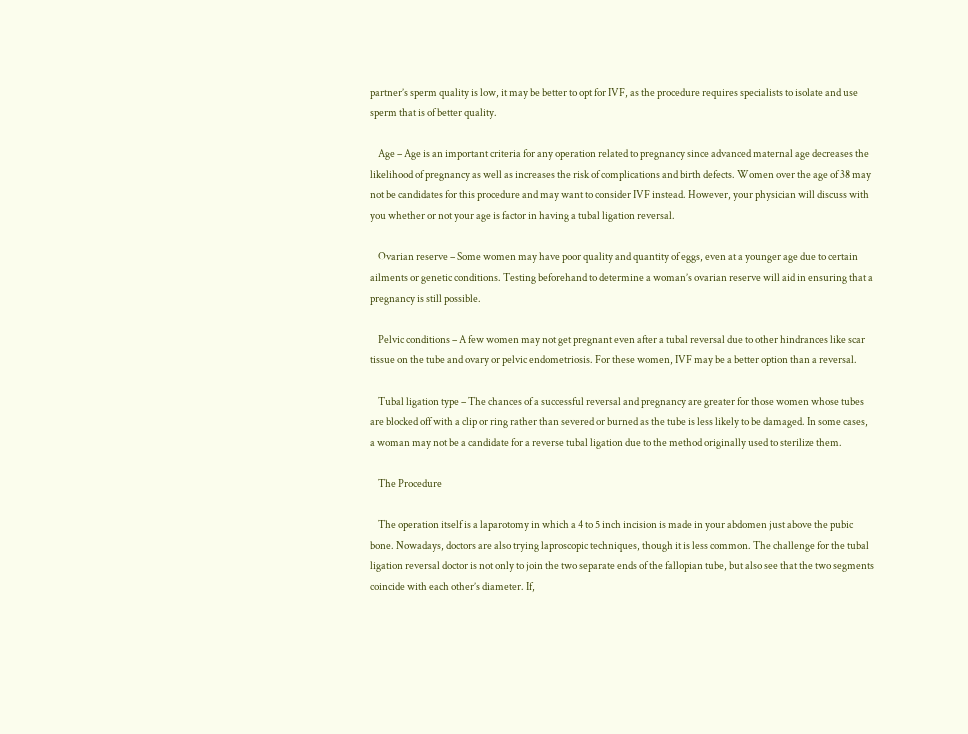partner’s sperm quality is low, it may be better to opt for IVF, as the procedure requires specialists to isolate and use sperm that is of better quality.

    Age – Age is an important criteria for any operation related to pregnancy since advanced maternal age decreases the likelihood of pregnancy as well as increases the risk of complications and birth defects. Women over the age of 38 may not be candidates for this procedure and may want to consider IVF instead. However, your physician will discuss with you whether or not your age is factor in having a tubal ligation reversal.

    Ovarian reserve – Some women may have poor quality and quantity of eggs, even at a younger age due to certain ailments or genetic conditions. Testing beforehand to determine a woman’s ovarian reserve will aid in ensuring that a pregnancy is still possible.

    Pelvic conditions – A few women may not get pregnant even after a tubal reversal due to other hindrances like scar tissue on the tube and ovary or pelvic endometriosis. For these women, IVF may be a better option than a reversal.

    Tubal ligation type – The chances of a successful reversal and pregnancy are greater for those women whose tubes are blocked off with a clip or ring rather than severed or burned as the tube is less likely to be damaged. In some cases, a woman may not be a candidate for a reverse tubal ligation due to the method originally used to sterilize them.

    The Procedure

    The operation itself is a laparotomy in which a 4 to 5 inch incision is made in your abdomen just above the pubic bone. Nowadays, doctors are also trying laproscopic techniques, though it is less common. The challenge for the tubal ligation reversal doctor is not only to join the two separate ends of the fallopian tube, but also see that the two segments coincide with each other’s diameter. If,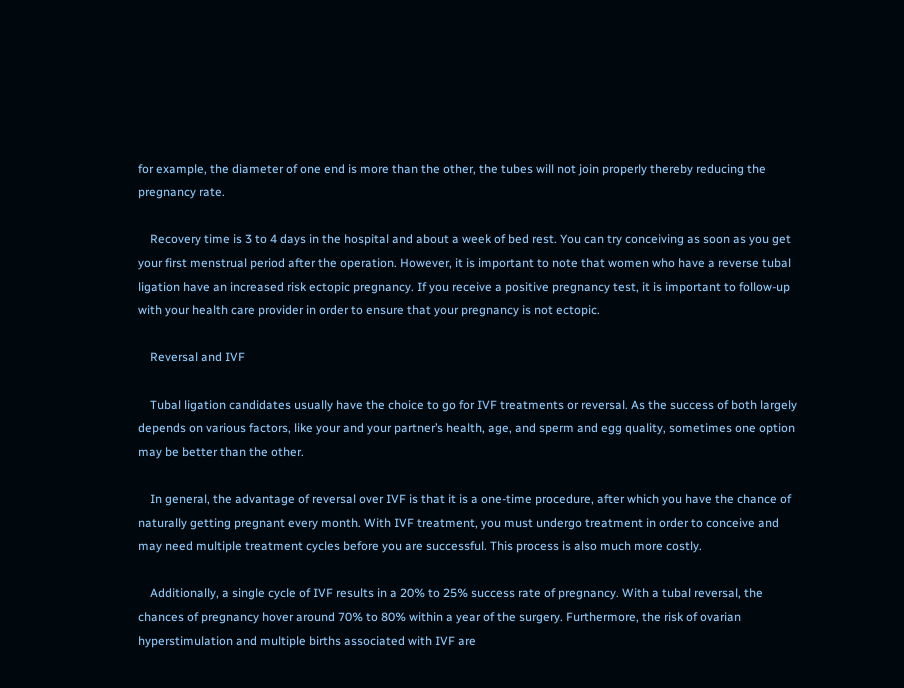for example, the diameter of one end is more than the other, the tubes will not join properly thereby reducing the pregnancy rate.

    Recovery time is 3 to 4 days in the hospital and about a week of bed rest. You can try conceiving as soon as you get your first menstrual period after the operation. However, it is important to note that women who have a reverse tubal ligation have an increased risk ectopic pregnancy. If you receive a positive pregnancy test, it is important to follow-up with your health care provider in order to ensure that your pregnancy is not ectopic.

    Reversal and IVF

    Tubal ligation candidates usually have the choice to go for IVF treatments or reversal. As the success of both largely depends on various factors, like your and your partner’s health, age, and sperm and egg quality, sometimes one option may be better than the other.

    In general, the advantage of reversal over IVF is that it is a one-time procedure, after which you have the chance of naturally getting pregnant every month. With IVF treatment, you must undergo treatment in order to conceive and may need multiple treatment cycles before you are successful. This process is also much more costly.

    Additionally, a single cycle of IVF results in a 20% to 25% success rate of pregnancy. With a tubal reversal, the chances of pregnancy hover around 70% to 80% within a year of the surgery. Furthermore, the risk of ovarian hyperstimulation and multiple births associated with IVF are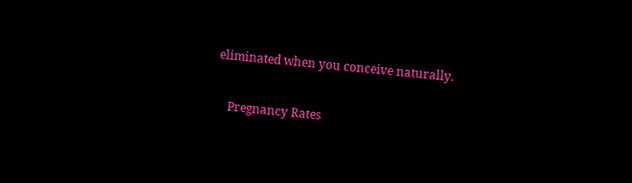eliminated when you conceive naturally.

    Pregnancy Rates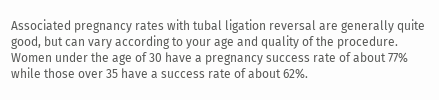Associated pregnancy rates with tubal ligation reversal are generally quite good, but can vary according to your age and quality of the procedure. Women under the age of 30 have a pregnancy success rate of about 77% while those over 35 have a success rate of about 62%.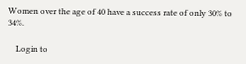Women over the age of 40 have a success rate of only 30% to 34%.

    Login to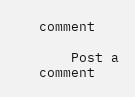comment

    Post a comment